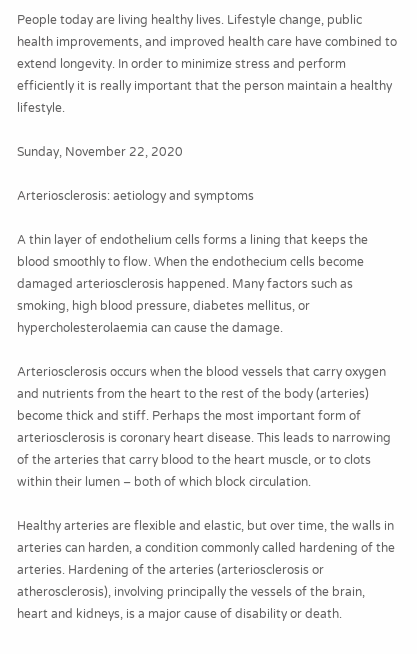People today are living healthy lives. Lifestyle change, public health improvements, and improved health care have combined to extend longevity. In order to minimize stress and perform efficiently it is really important that the person maintain a healthy lifestyle.

Sunday, November 22, 2020

Arteriosclerosis: aetiology and symptoms

A thin layer of endothelium cells forms a lining that keeps the blood smoothly to flow. When the endothecium cells become damaged arteriosclerosis happened. Many factors such as smoking, high blood pressure, diabetes mellitus, or hypercholesterolaemia can cause the damage.

Arteriosclerosis occurs when the blood vessels that carry oxygen and nutrients from the heart to the rest of the body (arteries) become thick and stiff. Perhaps the most important form of arteriosclerosis is coronary heart disease. This leads to narrowing of the arteries that carry blood to the heart muscle, or to clots within their lumen – both of which block circulation.

Healthy arteries are flexible and elastic, but over time, the walls in arteries can harden, a condition commonly called hardening of the arteries. Hardening of the arteries (arteriosclerosis or atherosclerosis), involving principally the vessels of the brain, heart and kidneys, is a major cause of disability or death.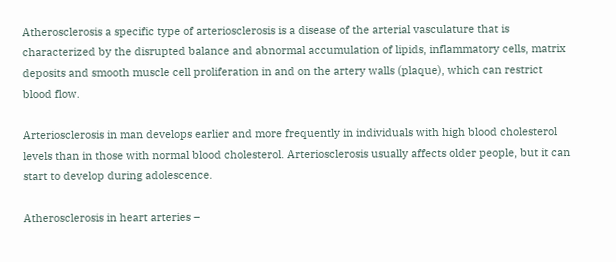Atherosclerosis a specific type of arteriosclerosis is a disease of the arterial vasculature that is characterized by the disrupted balance and abnormal accumulation of lipids, inflammatory cells, matrix deposits and smooth muscle cell proliferation in and on the artery walls (plaque), which can restrict blood flow.

Arteriosclerosis in man develops earlier and more frequently in individuals with high blood cholesterol levels than in those with normal blood cholesterol. Arteriosclerosis usually affects older people, but it can start to develop during adolescence.

Atherosclerosis in heart arteries –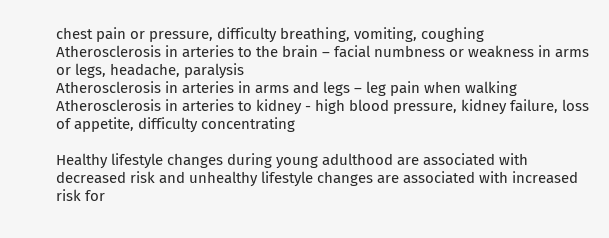chest pain or pressure, difficulty breathing, vomiting, coughing
Atherosclerosis in arteries to the brain – facial numbness or weakness in arms or legs, headache, paralysis
Atherosclerosis in arteries in arms and legs – leg pain when walking
Atherosclerosis in arteries to kidney - high blood pressure, kidney failure, loss of appetite, difficulty concentrating

Healthy lifestyle changes during young adulthood are associated with decreased risk and unhealthy lifestyle changes are associated with increased risk for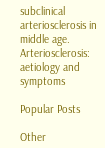subclinical arteriosclerosis in middle age.
Arteriosclerosis: aetiology and symptoms

Popular Posts

Other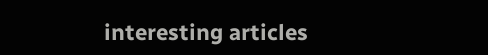interesting articles